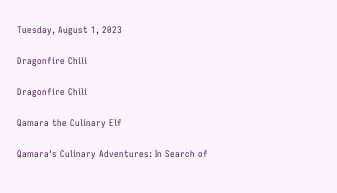Tuesday, August 1, 2023

Dragonfire Chili

Dragonfire Chili

Qamara the Culinary Elf

Qamara's Culinary Adventures: In Search of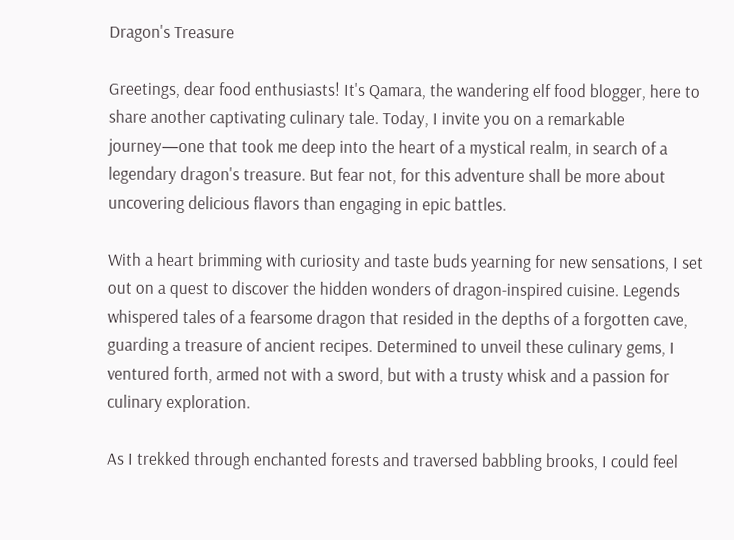Dragon's Treasure

Greetings, dear food enthusiasts! It's Qamara, the wandering elf food blogger, here to share another captivating culinary tale. Today, I invite you on a remarkable journey—one that took me deep into the heart of a mystical realm, in search of a legendary dragon's treasure. But fear not, for this adventure shall be more about uncovering delicious flavors than engaging in epic battles.

With a heart brimming with curiosity and taste buds yearning for new sensations, I set out on a quest to discover the hidden wonders of dragon-inspired cuisine. Legends whispered tales of a fearsome dragon that resided in the depths of a forgotten cave, guarding a treasure of ancient recipes. Determined to unveil these culinary gems, I ventured forth, armed not with a sword, but with a trusty whisk and a passion for culinary exploration.

As I trekked through enchanted forests and traversed babbling brooks, I could feel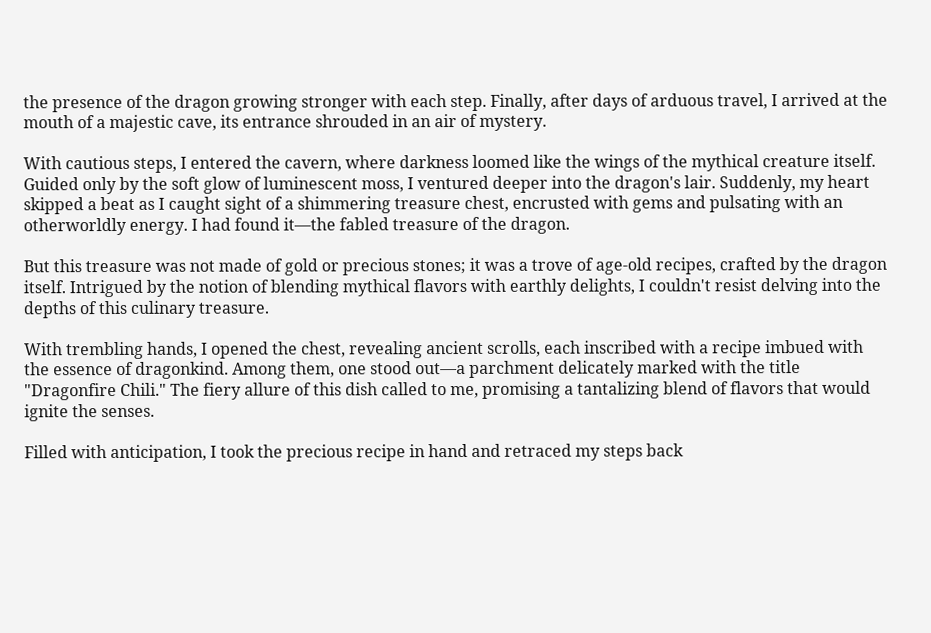the presence of the dragon growing stronger with each step. Finally, after days of arduous travel, I arrived at the mouth of a majestic cave, its entrance shrouded in an air of mystery.

With cautious steps, I entered the cavern, where darkness loomed like the wings of the mythical creature itself. Guided only by the soft glow of luminescent moss, I ventured deeper into the dragon's lair. Suddenly, my heart skipped a beat as I caught sight of a shimmering treasure chest, encrusted with gems and pulsating with an otherworldly energy. I had found it—the fabled treasure of the dragon.

But this treasure was not made of gold or precious stones; it was a trove of age-old recipes, crafted by the dragon itself. Intrigued by the notion of blending mythical flavors with earthly delights, I couldn't resist delving into the depths of this culinary treasure.

With trembling hands, I opened the chest, revealing ancient scrolls, each inscribed with a recipe imbued with the essence of dragonkind. Among them, one stood out—a parchment delicately marked with the title "Dragonfire Chili." The fiery allure of this dish called to me, promising a tantalizing blend of flavors that would ignite the senses.

Filled with anticipation, I took the precious recipe in hand and retraced my steps back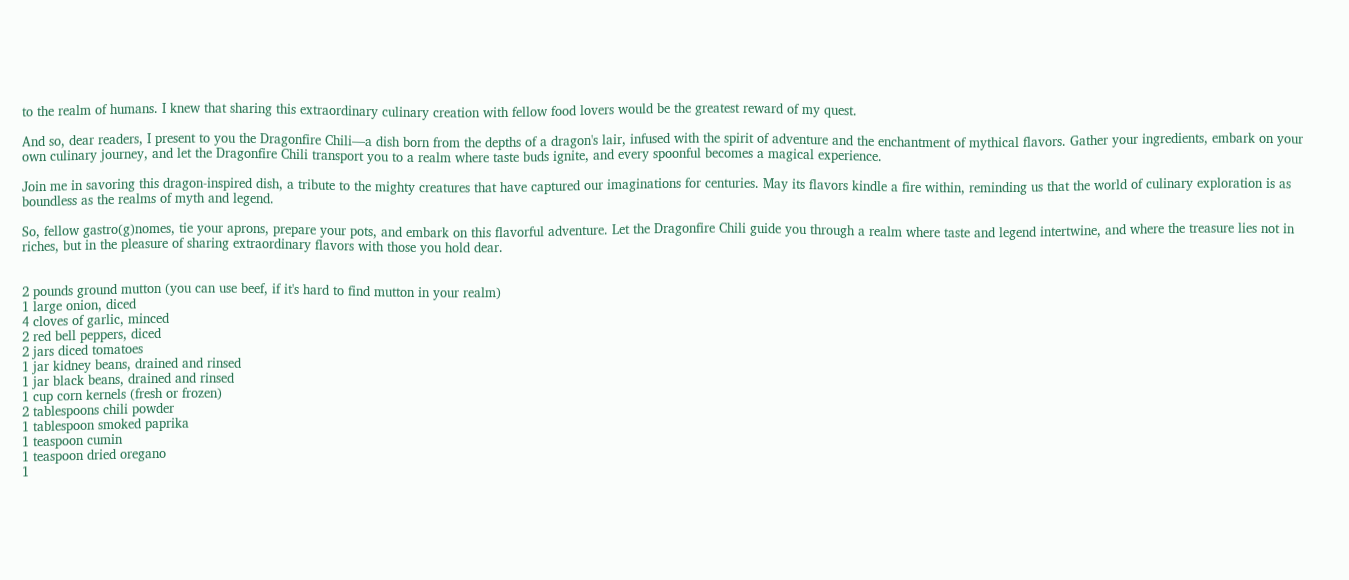to the realm of humans. I knew that sharing this extraordinary culinary creation with fellow food lovers would be the greatest reward of my quest.

And so, dear readers, I present to you the Dragonfire Chili—a dish born from the depths of a dragon's lair, infused with the spirit of adventure and the enchantment of mythical flavors. Gather your ingredients, embark on your own culinary journey, and let the Dragonfire Chili transport you to a realm where taste buds ignite, and every spoonful becomes a magical experience.

Join me in savoring this dragon-inspired dish, a tribute to the mighty creatures that have captured our imaginations for centuries. May its flavors kindle a fire within, reminding us that the world of culinary exploration is as boundless as the realms of myth and legend.

So, fellow gastro(g)nomes, tie your aprons, prepare your pots, and embark on this flavorful adventure. Let the Dragonfire Chili guide you through a realm where taste and legend intertwine, and where the treasure lies not in riches, but in the pleasure of sharing extraordinary flavors with those you hold dear.


2 pounds ground mutton (you can use beef, if it's hard to find mutton in your realm)
1 large onion, diced
4 cloves of garlic, minced
2 red bell peppers, diced
2 jars diced tomatoes
1 jar kidney beans, drained and rinsed
1 jar black beans, drained and rinsed
1 cup corn kernels (fresh or frozen)
2 tablespoons chili powder
1 tablespoon smoked paprika
1 teaspoon cumin
1 teaspoon dried oregano
1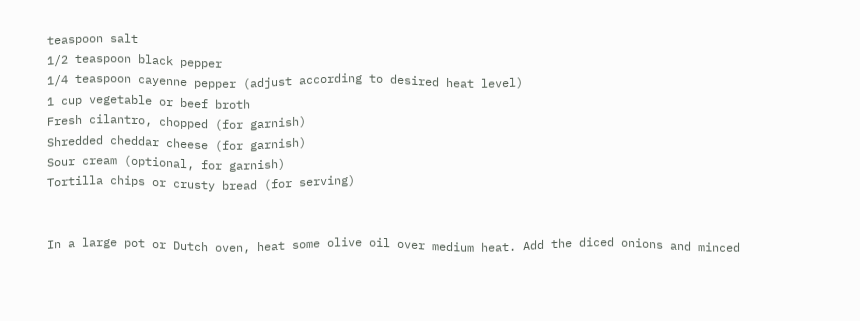teaspoon salt
1/2 teaspoon black pepper
1/4 teaspoon cayenne pepper (adjust according to desired heat level)
1 cup vegetable or beef broth
Fresh cilantro, chopped (for garnish)
Shredded cheddar cheese (for garnish)
Sour cream (optional, for garnish)
Tortilla chips or crusty bread (for serving)


In a large pot or Dutch oven, heat some olive oil over medium heat. Add the diced onions and minced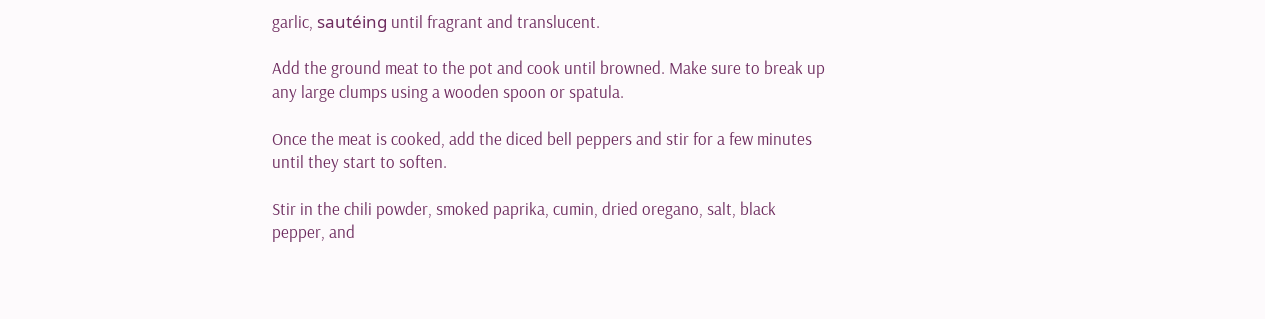garlic, sautéing until fragrant and translucent.

Add the ground meat to the pot and cook until browned. Make sure to break up any large clumps using a wooden spoon or spatula.

Once the meat is cooked, add the diced bell peppers and stir for a few minutes until they start to soften.

Stir in the chili powder, smoked paprika, cumin, dried oregano, salt, black pepper, and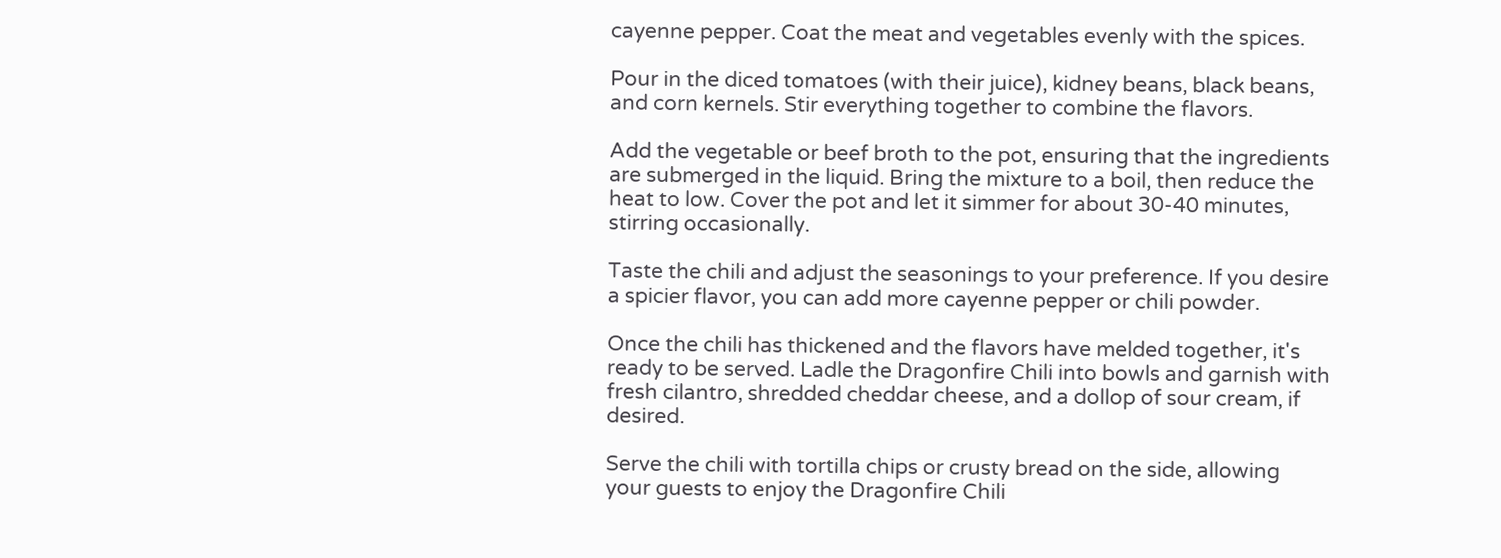cayenne pepper. Coat the meat and vegetables evenly with the spices.

Pour in the diced tomatoes (with their juice), kidney beans, black beans, and corn kernels. Stir everything together to combine the flavors.

Add the vegetable or beef broth to the pot, ensuring that the ingredients are submerged in the liquid. Bring the mixture to a boil, then reduce the heat to low. Cover the pot and let it simmer for about 30-40 minutes, stirring occasionally.

Taste the chili and adjust the seasonings to your preference. If you desire a spicier flavor, you can add more cayenne pepper or chili powder.

Once the chili has thickened and the flavors have melded together, it's ready to be served. Ladle the Dragonfire Chili into bowls and garnish with fresh cilantro, shredded cheddar cheese, and a dollop of sour cream, if desired.

Serve the chili with tortilla chips or crusty bread on the side, allowing your guests to enjoy the Dragonfire Chili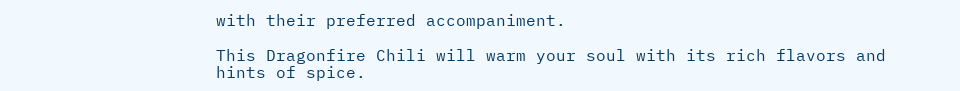with their preferred accompaniment.

This Dragonfire Chili will warm your soul with its rich flavors and hints of spice.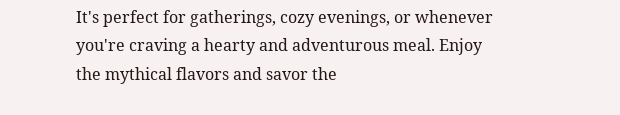It's perfect for gatherings, cozy evenings, or whenever you're craving a hearty and adventurous meal. Enjoy the mythical flavors and savor the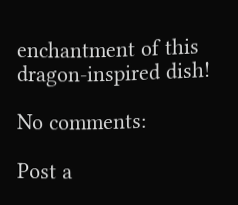enchantment of this dragon-inspired dish!

No comments:

Post a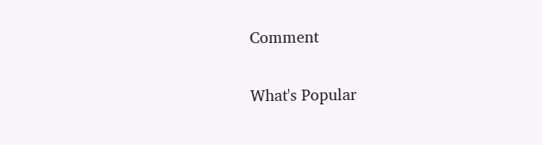Comment

What's Popular